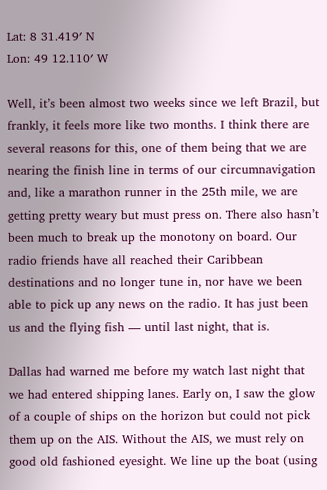Lat: 8 31.419′ N
Lon: 49 12.110′ W

Well, it’s been almost two weeks since we left Brazil, but frankly, it feels more like two months. I think there are several reasons for this, one of them being that we are nearing the finish line in terms of our circumnavigation and, like a marathon runner in the 25th mile, we are getting pretty weary but must press on. There also hasn’t been much to break up the monotony on board. Our radio friends have all reached their Caribbean destinations and no longer tune in, nor have we been able to pick up any news on the radio. It has just been us and the flying fish — until last night, that is.

Dallas had warned me before my watch last night that we had entered shipping lanes. Early on, I saw the glow of a couple of ships on the horizon but could not pick them up on the AIS. Without the AIS, we must rely on good old fashioned eyesight. We line up the boat (using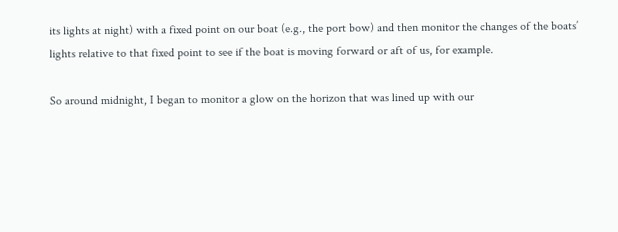its lights at night) with a fixed point on our boat (e.g., the port bow) and then monitor the changes of the boats’ lights relative to that fixed point to see if the boat is moving forward or aft of us, for example.

So around midnight, I began to monitor a glow on the horizon that was lined up with our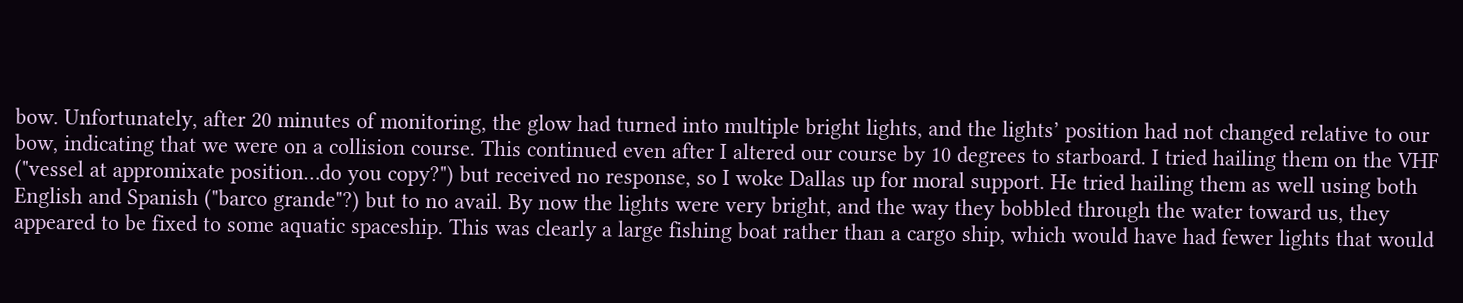bow. Unfortunately, after 20 minutes of monitoring, the glow had turned into multiple bright lights, and the lights’ position had not changed relative to our bow, indicating that we were on a collision course. This continued even after I altered our course by 10 degrees to starboard. I tried hailing them on the VHF ("vessel at appromixate position…do you copy?") but received no response, so I woke Dallas up for moral support. He tried hailing them as well using both English and Spanish ("barco grande"?) but to no avail. By now the lights were very bright, and the way they bobbled through the water toward us, they appeared to be fixed to some aquatic spaceship. This was clearly a large fishing boat rather than a cargo ship, which would have had fewer lights that would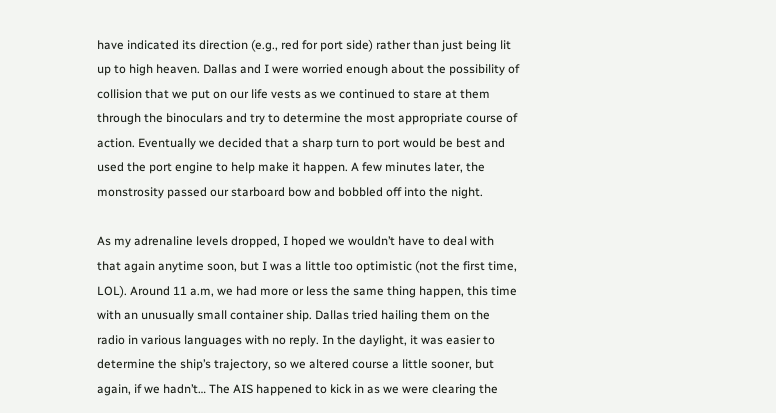have indicated its direction (e.g., red for port side) rather than just being lit up to high heaven. Dallas and I were worried enough about the possibility of collision that we put on our life vests as we continued to stare at them through the binoculars and try to determine the most appropriate course of action. Eventually we decided that a sharp turn to port would be best and used the port engine to help make it happen. A few minutes later, the monstrosity passed our starboard bow and bobbled off into the night.

As my adrenaline levels dropped, I hoped we wouldn’t have to deal with that again anytime soon, but I was a little too optimistic (not the first time, LOL). Around 11 a.m, we had more or less the same thing happen, this time with an unusually small container ship. Dallas tried hailing them on the radio in various languages with no reply. In the daylight, it was easier to determine the ship’s trajectory, so we altered course a little sooner, but again, if we hadn’t… The AIS happened to kick in as we were clearing the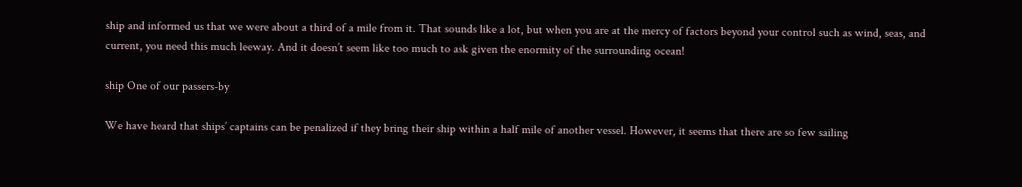ship and informed us that we were about a third of a mile from it. That sounds like a lot, but when you are at the mercy of factors beyond your control such as wind, seas, and current, you need this much leeway. And it doesn’t seem like too much to ask given the enormity of the surrounding ocean!

ship One of our passers-by

We have heard that ships’ captains can be penalized if they bring their ship within a half mile of another vessel. However, it seems that there are so few sailing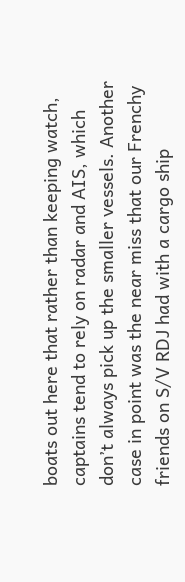boats out here that rather than keeping watch, captains tend to rely on radar and AIS, which don’t always pick up the smaller vessels. Another case in point was the near miss that our Frenchy friends on S/V RDJ had with a cargo ship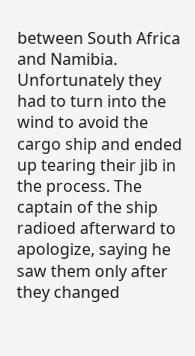between South Africa and Namibia. Unfortunately they had to turn into the wind to avoid the cargo ship and ended up tearing their jib in the process. The captain of the ship radioed afterward to apologize, saying he saw them only after they changed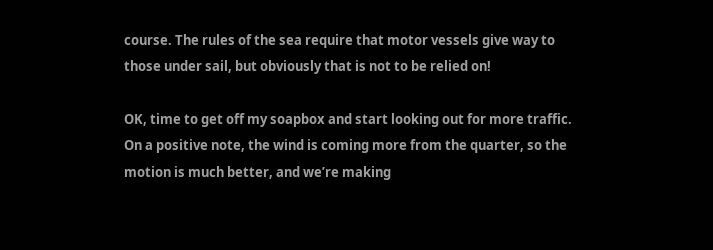course. The rules of the sea require that motor vessels give way to those under sail, but obviously that is not to be relied on!

OK, time to get off my soapbox and start looking out for more traffic. On a positive note, the wind is coming more from the quarter, so the motion is much better, and we’re making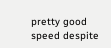pretty good speed despite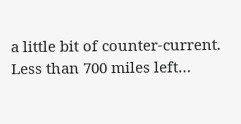a little bit of counter-current. Less than 700 miles left…